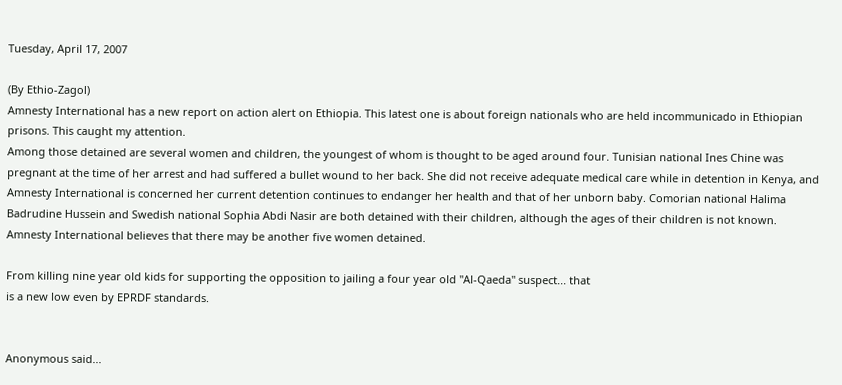Tuesday, April 17, 2007

(By Ethio-Zagol)
Amnesty International has a new report on action alert on Ethiopia. This latest one is about foreign nationals who are held incommunicado in Ethiopian prisons. This caught my attention.
Among those detained are several women and children, the youngest of whom is thought to be aged around four. Tunisian national Ines Chine was pregnant at the time of her arrest and had suffered a bullet wound to her back. She did not receive adequate medical care while in detention in Kenya, and Amnesty International is concerned her current detention continues to endanger her health and that of her unborn baby. Comorian national Halima Badrudine Hussein and Swedish national Sophia Abdi Nasir are both detained with their children, although the ages of their children is not known. Amnesty International believes that there may be another five women detained.

From killing nine year old kids for supporting the opposition to jailing a four year old "Al-Qaeda" suspect... that
is a new low even by EPRDF standards.


Anonymous said...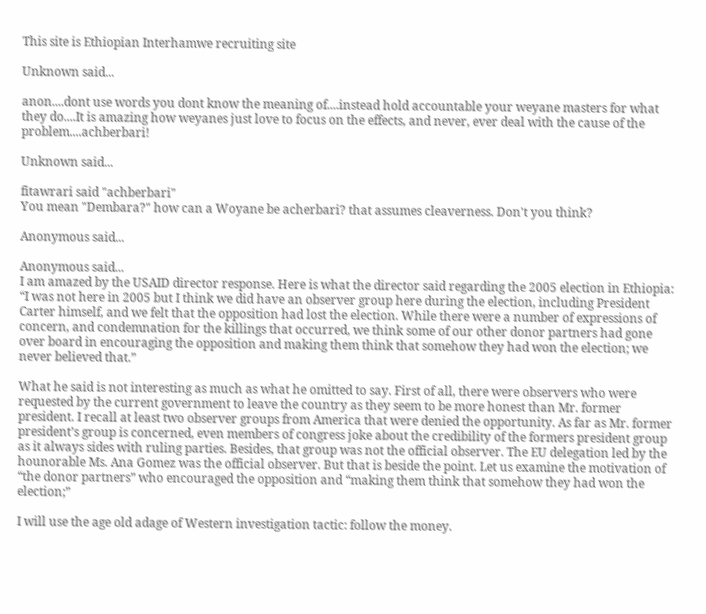This site is Ethiopian Interhamwe recruiting site

Unknown said...

anon....dont use words you dont know the meaning of....instead hold accountable your weyane masters for what they do....It is amazing how weyanes just love to focus on the effects, and never, ever deal with the cause of the problem....achberbari!

Unknown said...

fitawrari said "achberbari"
You mean "Dembara?" how can a Woyane be acherbari? that assumes cleaverness. Don't you think?

Anonymous said...

Anonymous said...
I am amazed by the USAID director response. Here is what the director said regarding the 2005 election in Ethiopia: “I was not here in 2005 but I think we did have an observer group here during the election, including President Carter himself, and we felt that the opposition had lost the election. While there were a number of expressions of concern, and condemnation for the killings that occurred, we think some of our other donor partners had gone over board in encouraging the opposition and making them think that somehow they had won the election; we never believed that.”

What he said is not interesting as much as what he omitted to say. First of all, there were observers who were requested by the current government to leave the country as they seem to be more honest than Mr. former president. I recall at least two observer groups from America that were denied the opportunity. As far as Mr. former president’s group is concerned, even members of congress joke about the credibility of the formers president group as it always sides with ruling parties. Besides, that group was not the official observer. The EU delegation led by the hounorable Ms. Ana Gomez was the official observer. But that is beside the point. Let us examine the motivation of “the donor partners” who encouraged the opposition and “making them think that somehow they had won the election;”

I will use the age old adage of Western investigation tactic: follow the money.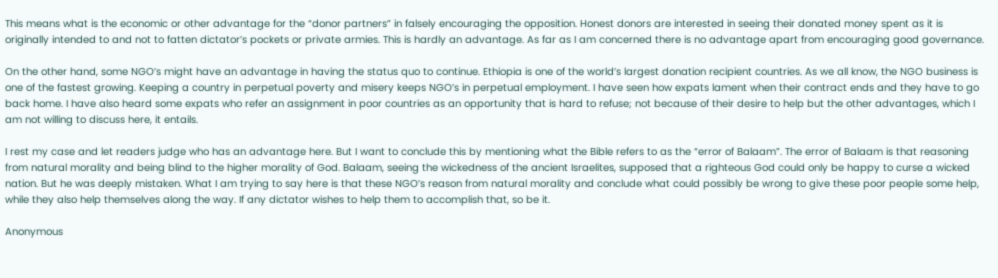This means what is the economic or other advantage for the “donor partners” in falsely encouraging the opposition. Honest donors are interested in seeing their donated money spent as it is originally intended to and not to fatten dictator’s pockets or private armies. This is hardly an advantage. As far as I am concerned there is no advantage apart from encouraging good governance.

On the other hand, some NGO’s might have an advantage in having the status quo to continue. Ethiopia is one of the world’s largest donation recipient countries. As we all know, the NGO business is one of the fastest growing. Keeping a country in perpetual poverty and misery keeps NGO’s in perpetual employment. I have seen how expats lament when their contract ends and they have to go back home. I have also heard some expats who refer an assignment in poor countries as an opportunity that is hard to refuse; not because of their desire to help but the other advantages, which I am not willing to discuss here, it entails.

I rest my case and let readers judge who has an advantage here. But I want to conclude this by mentioning what the Bible refers to as the “error of Balaam”. The error of Balaam is that reasoning from natural morality and being blind to the higher morality of God. Balaam, seeing the wickedness of the ancient Israelites, supposed that a righteous God could only be happy to curse a wicked nation. But he was deeply mistaken. What I am trying to say here is that these NGO’s reason from natural morality and conclude what could possibly be wrong to give these poor people some help, while they also help themselves along the way. If any dictator wishes to help them to accomplish that, so be it.

Anonymous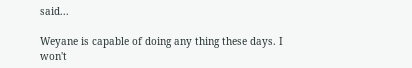said...

Weyane is capable of doing any thing these days. I won't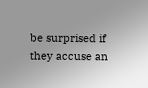be surprised if they accuse an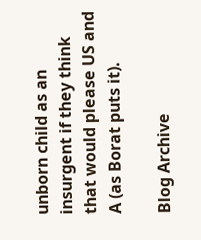unborn child as an insurgent if they think that would please US and A (as Borat puts it).

Blog Archive